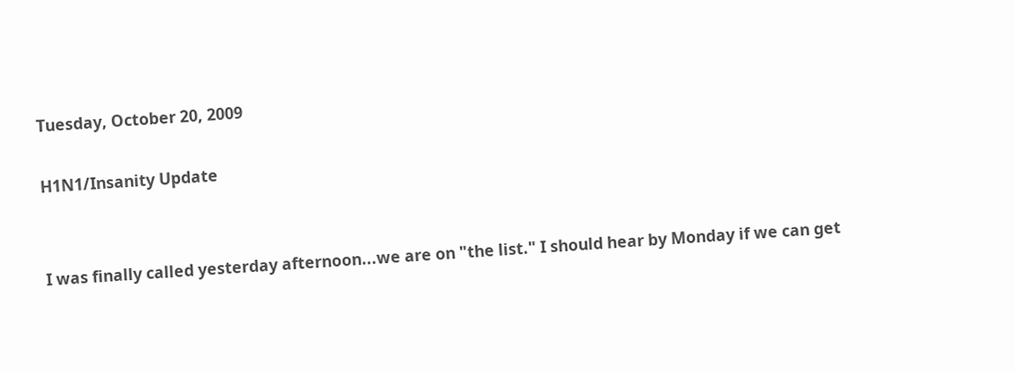Tuesday, October 20, 2009

H1N1/Insanity Update


I was finally called yesterday afternoon...we are on "the list." I should hear by Monday if we can get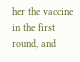her the vaccine in the first round, and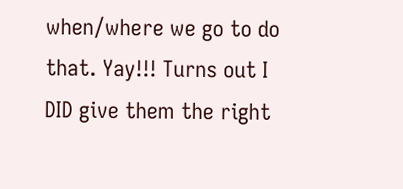when/where we go to do that. Yay!!! Turns out I DID give them the right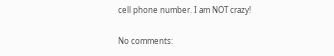cell phone number. I am NOT crazy!

No comments: